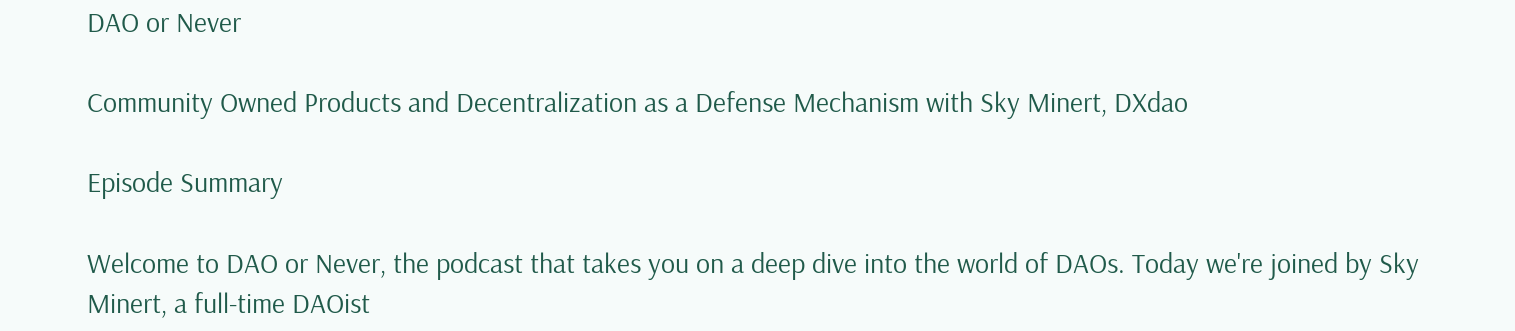DAO or Never

Community Owned Products and Decentralization as a Defense Mechanism with Sky Minert, DXdao

Episode Summary

Welcome to DAO or Never, the podcast that takes you on a deep dive into the world of DAOs. Today we're joined by Sky Minert, a full-time DAOist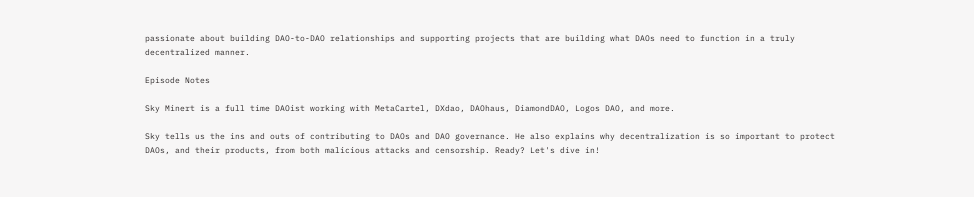passionate about building DAO-to-DAO relationships and supporting projects that are building what DAOs need to function in a truly decentralized manner.

Episode Notes

Sky Minert is a full time DAOist working with MetaCartel, DXdao, DAOhaus, DiamondDAO, Logos DAO, and more.

Sky tells us the ins and outs of contributing to DAOs and DAO governance. He also explains why decentralization is so important to protect DAOs, and their products, from both malicious attacks and censorship. Ready? Let's dive in!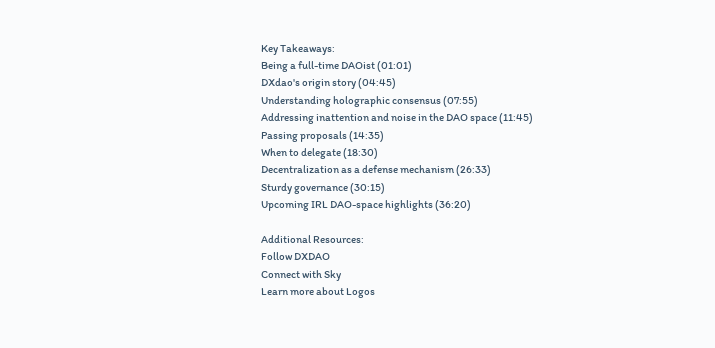Key Takeaways:
Being a full-time DAOist (01:01)
DXdao's origin story (04:45)
Understanding holographic consensus (07:55)
Addressing inattention and noise in the DAO space (11:45)
Passing proposals (14:35)
When to delegate (18:30)
Decentralization as a defense mechanism (26:33)
Sturdy governance (30:15)
Upcoming IRL DAO-space highlights (36:20)

Additional Resources:
Follow DXDAO
Connect with Sky
Learn more about Logos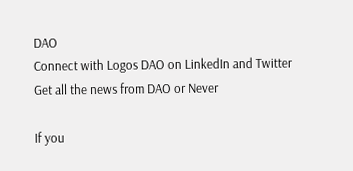DAO
Connect with Logos DAO on LinkedIn and Twitter
Get all the news from DAO or Never

If you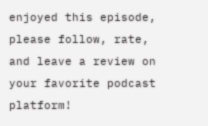enjoyed this episode, please follow, rate, and leave a review on your favorite podcast platform!